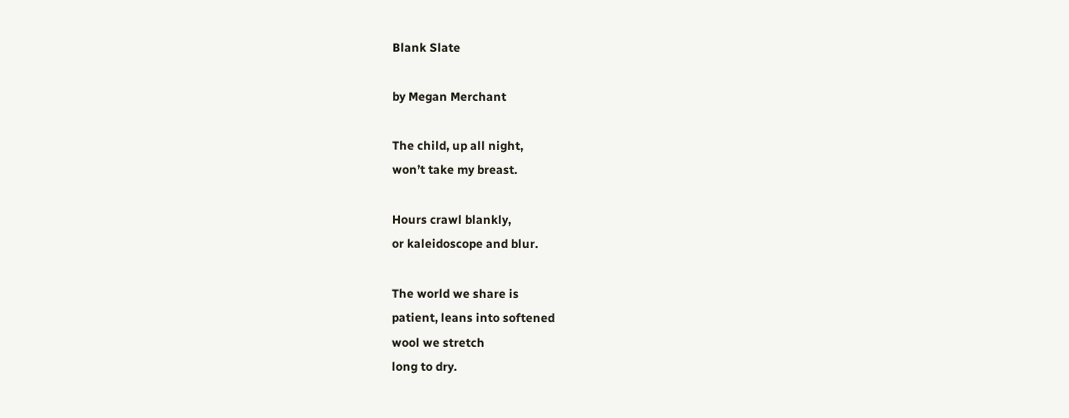Blank Slate

by Megan Merchant

The child, up all night,
won’t take my breast.

Hours crawl blankly,
or kaleidoscope and blur.

The world we share is
patient, leans into softened
wool we stretch
long to dry.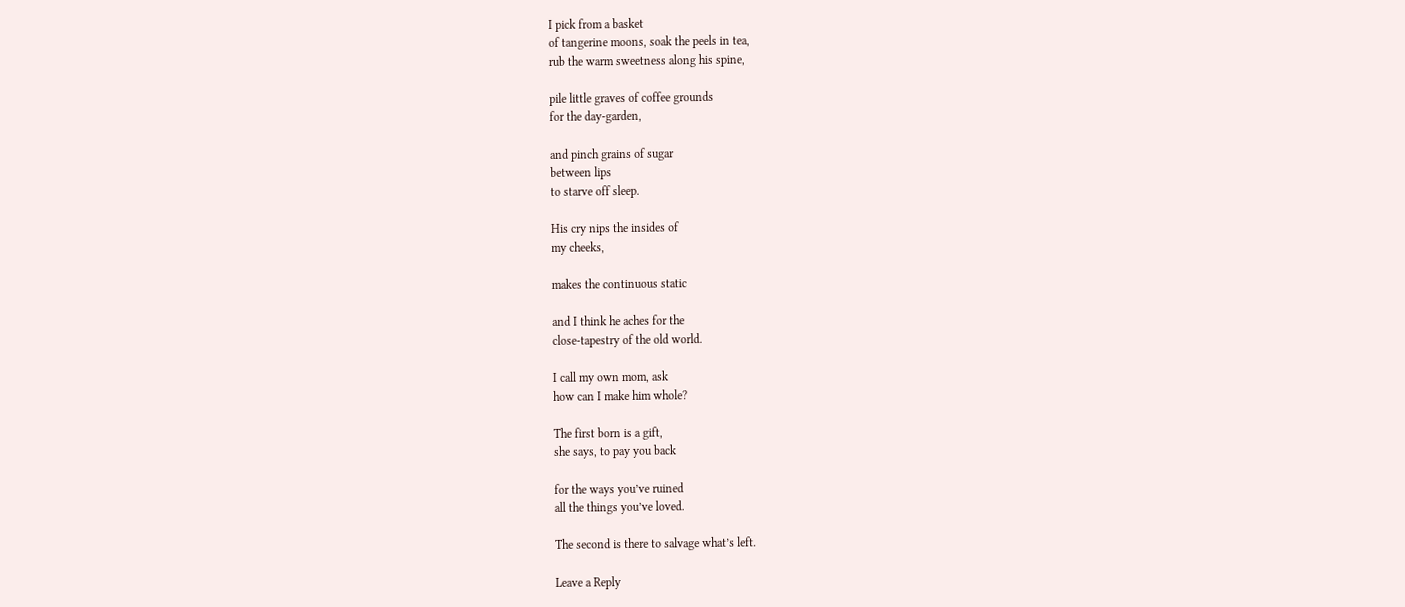I pick from a basket
of tangerine moons, soak the peels in tea,
rub the warm sweetness along his spine,

pile little graves of coffee grounds
for the day-garden,

and pinch grains of sugar
between lips
to starve off sleep.

His cry nips the insides of
my cheeks,

makes the continuous static

and I think he aches for the
close-tapestry of the old world.

I call my own mom, ask
how can I make him whole?

The first born is a gift,
she says, to pay you back

for the ways you’ve ruined
all the things you’ve loved.

The second is there to salvage what’s left.

Leave a Reply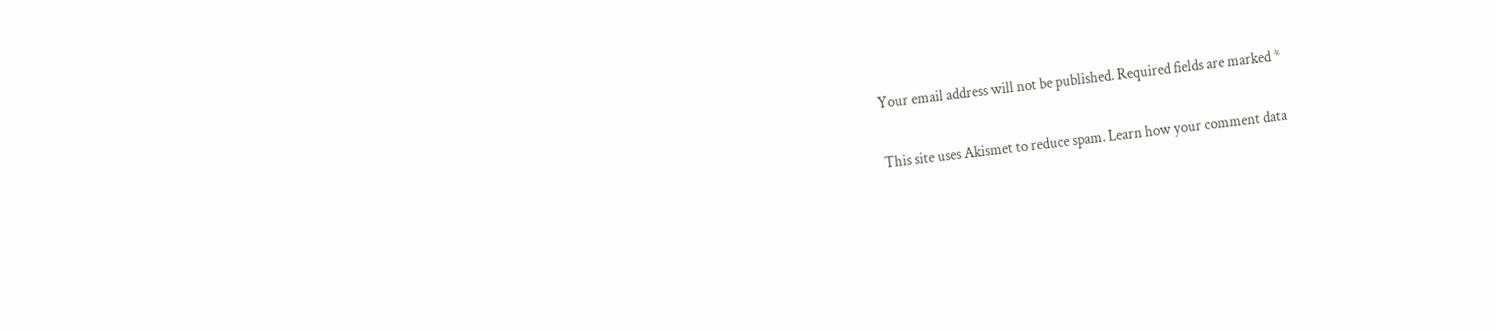Your email address will not be published. Required fields are marked *

This site uses Akismet to reduce spam. Learn how your comment data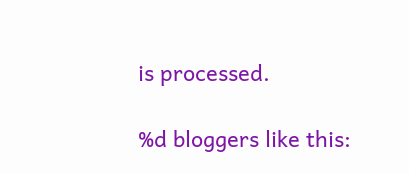is processed.

%d bloggers like this: